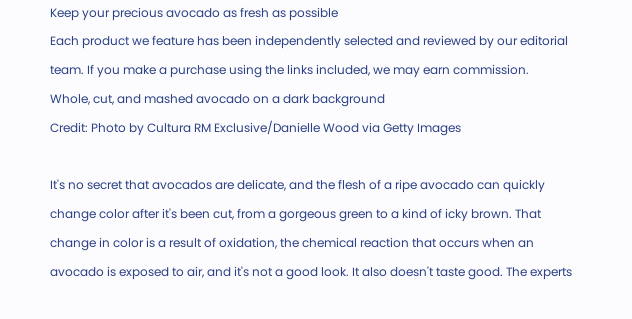Keep your precious avocado as fresh as possible
Each product we feature has been independently selected and reviewed by our editorial team. If you make a purchase using the links included, we may earn commission.
Whole, cut, and mashed avocado on a dark background
Credit: Photo by Cultura RM Exclusive/Danielle Wood via Getty Images

It's no secret that avocados are delicate, and the flesh of a ripe avocado can quickly change color after it's been cut, from a gorgeous green to a kind of icky brown. That change in color is a result of oxidation, the chemical reaction that occurs when an avocado is exposed to air, and it's not a good look. It also doesn't taste good. The experts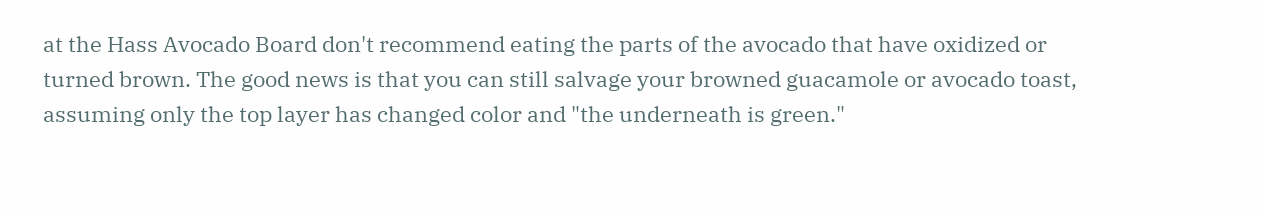at the Hass Avocado Board don't recommend eating the parts of the avocado that have oxidized or turned brown. The good news is that you can still salvage your browned guacamole or avocado toast, assuming only the top layer has changed color and "the underneath is green."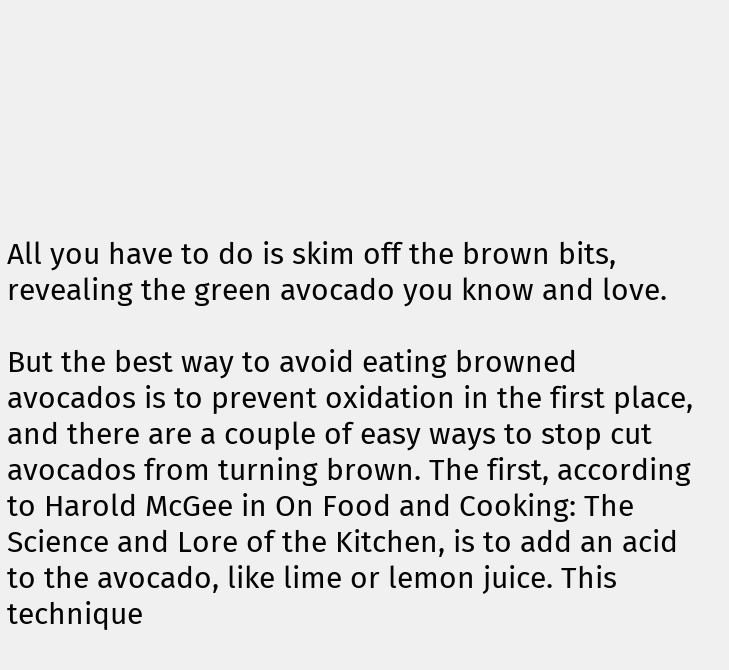All you have to do is skim off the brown bits, revealing the green avocado you know and love.

But the best way to avoid eating browned avocados is to prevent oxidation in the first place, and there are a couple of easy ways to stop cut avocados from turning brown. The first, according to Harold McGee in On Food and Cooking: The Science and Lore of the Kitchen, is to add an acid to the avocado, like lime or lemon juice. This technique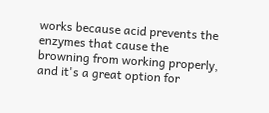works because acid prevents the enzymes that cause the browning from working properly, and it's a great option for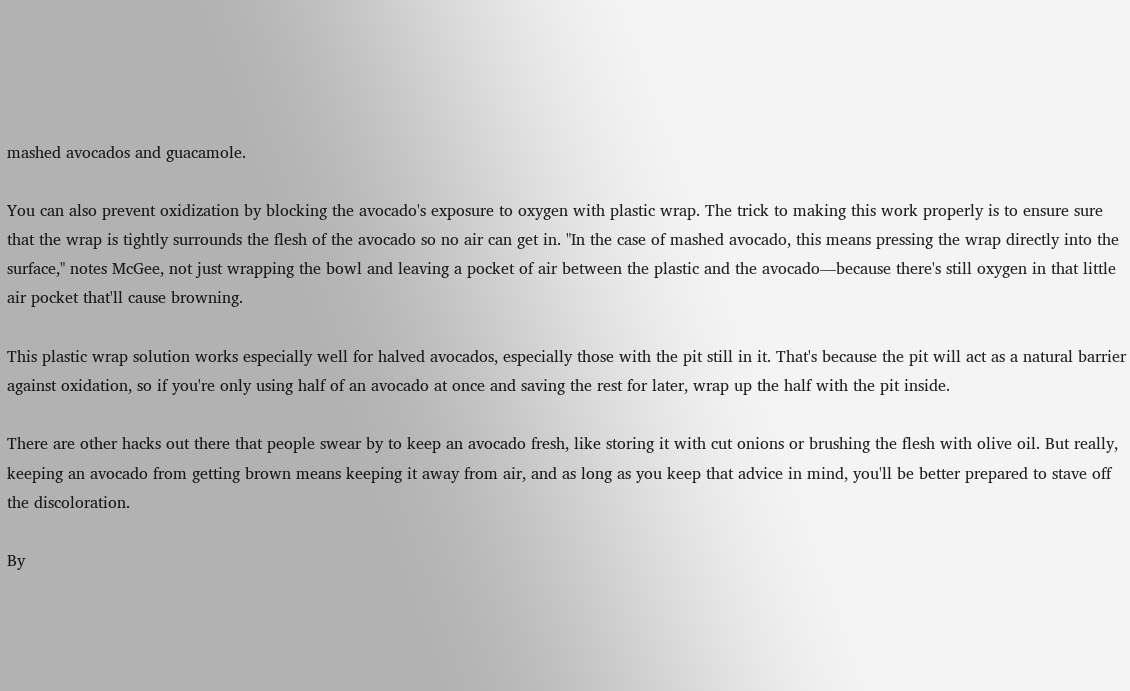mashed avocados and guacamole.

You can also prevent oxidization by blocking the avocado's exposure to oxygen with plastic wrap. The trick to making this work properly is to ensure sure that the wrap is tightly surrounds the flesh of the avocado so no air can get in. "In the case of mashed avocado, this means pressing the wrap directly into the surface," notes McGee, not just wrapping the bowl and leaving a pocket of air between the plastic and the avocado—because there's still oxygen in that little air pocket that'll cause browning.

This plastic wrap solution works especially well for halved avocados, especially those with the pit still in it. That's because the pit will act as a natural barrier against oxidation, so if you're only using half of an avocado at once and saving the rest for later, wrap up the half with the pit inside.

There are other hacks out there that people swear by to keep an avocado fresh, like storing it with cut onions or brushing the flesh with olive oil. But really, keeping an avocado from getting brown means keeping it away from air, and as long as you keep that advice in mind, you'll be better prepared to stave off the discoloration.

By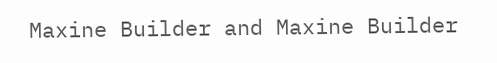Maxine Builder and Maxine Builder